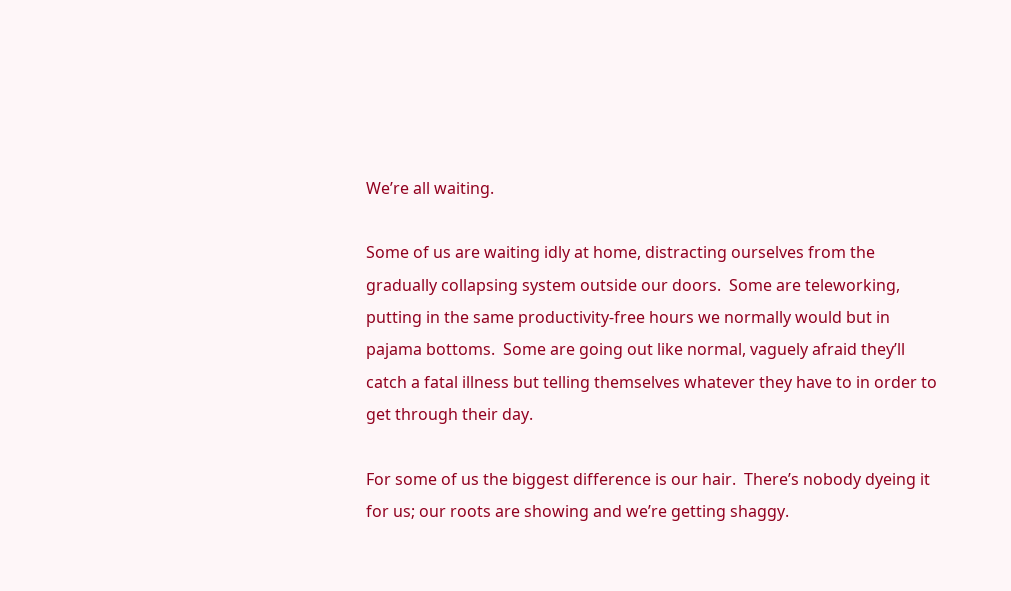We’re all waiting.

Some of us are waiting idly at home, distracting ourselves from the gradually collapsing system outside our doors.  Some are teleworking, putting in the same productivity-free hours we normally would but in pajama bottoms.  Some are going out like normal, vaguely afraid they’ll catch a fatal illness but telling themselves whatever they have to in order to get through their day.

For some of us the biggest difference is our hair.  There’s nobody dyeing it for us; our roots are showing and we’re getting shaggy.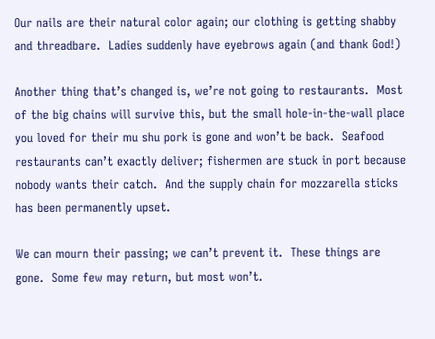Our nails are their natural color again; our clothing is getting shabby and threadbare.  Ladies suddenly have eyebrows again (and thank God!)

Another thing that’s changed is, we’re not going to restaurants.  Most of the big chains will survive this, but the small hole-in-the-wall place you loved for their mu shu pork is gone and won’t be back.  Seafood restaurants can’t exactly deliver; fishermen are stuck in port because nobody wants their catch.  And the supply chain for mozzarella sticks has been permanently upset.

We can mourn their passing; we can’t prevent it.  These things are gone.  Some few may return, but most won’t.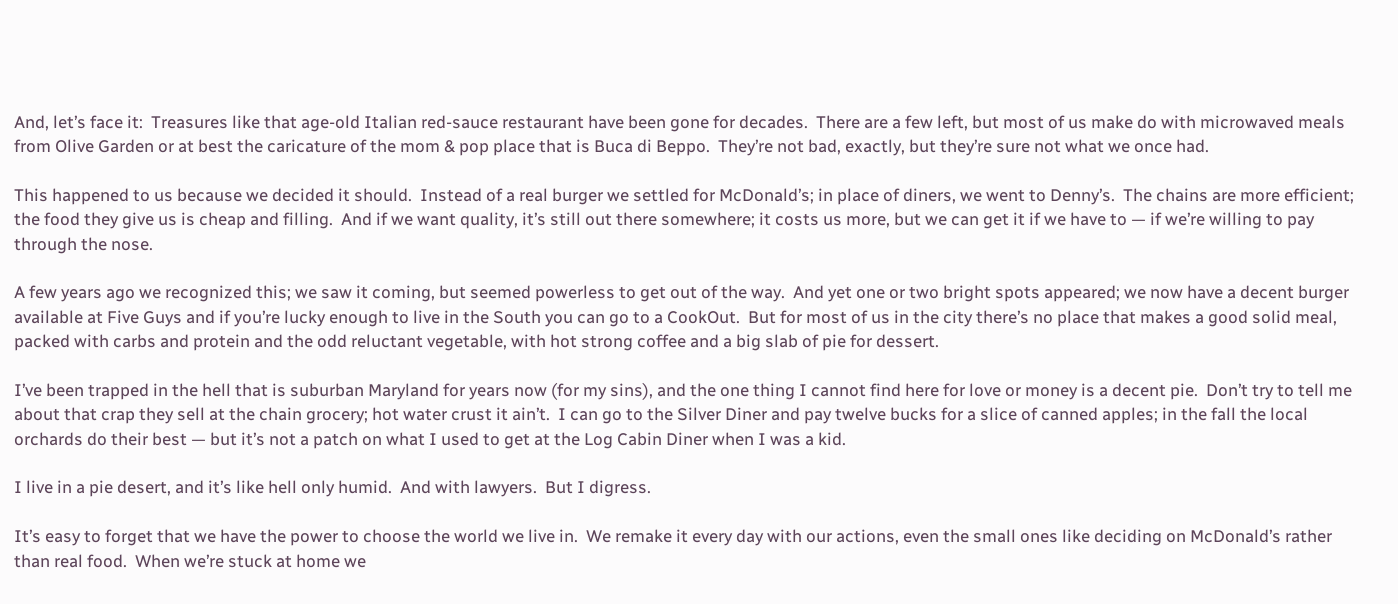And, let’s face it:  Treasures like that age-old Italian red-sauce restaurant have been gone for decades.  There are a few left, but most of us make do with microwaved meals from Olive Garden or at best the caricature of the mom & pop place that is Buca di Beppo.  They’re not bad, exactly, but they’re sure not what we once had.

This happened to us because we decided it should.  Instead of a real burger we settled for McDonald’s; in place of diners, we went to Denny’s.  The chains are more efficient; the food they give us is cheap and filling.  And if we want quality, it’s still out there somewhere; it costs us more, but we can get it if we have to — if we’re willing to pay through the nose.

A few years ago we recognized this; we saw it coming, but seemed powerless to get out of the way.  And yet one or two bright spots appeared; we now have a decent burger available at Five Guys and if you’re lucky enough to live in the South you can go to a CookOut.  But for most of us in the city there’s no place that makes a good solid meal, packed with carbs and protein and the odd reluctant vegetable, with hot strong coffee and a big slab of pie for dessert.

I’ve been trapped in the hell that is suburban Maryland for years now (for my sins), and the one thing I cannot find here for love or money is a decent pie.  Don’t try to tell me about that crap they sell at the chain grocery; hot water crust it ain’t.  I can go to the Silver Diner and pay twelve bucks for a slice of canned apples; in the fall the local orchards do their best — but it’s not a patch on what I used to get at the Log Cabin Diner when I was a kid.

I live in a pie desert, and it’s like hell only humid.  And with lawyers.  But I digress.

It’s easy to forget that we have the power to choose the world we live in.  We remake it every day with our actions, even the small ones like deciding on McDonald’s rather than real food.  When we’re stuck at home we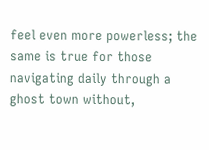feel even more powerless; the same is true for those navigating daily through a ghost town without,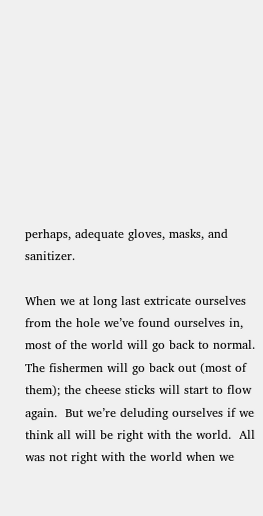perhaps, adequate gloves, masks, and sanitizer.

When we at long last extricate ourselves from the hole we’ve found ourselves in, most of the world will go back to normal.  The fishermen will go back out (most of them); the cheese sticks will start to flow again.  But we’re deluding ourselves if we think all will be right with the world.  All was not right with the world when we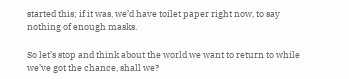started this; if it was, we’d have toilet paper right now, to say nothing of enough masks.

So let’s stop and think about the world we want to return to while we’ve got the chance, shall we?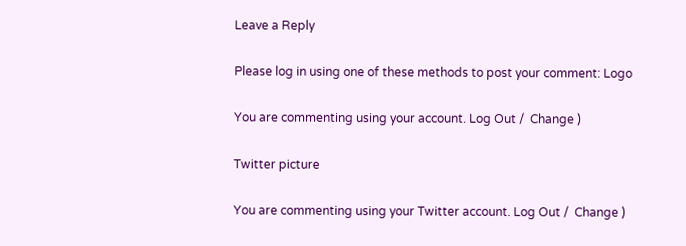Leave a Reply

Please log in using one of these methods to post your comment: Logo

You are commenting using your account. Log Out /  Change )

Twitter picture

You are commenting using your Twitter account. Log Out /  Change )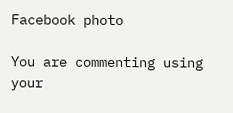Facebook photo

You are commenting using your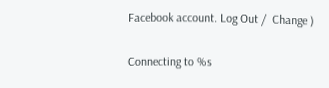Facebook account. Log Out /  Change )

Connecting to %s